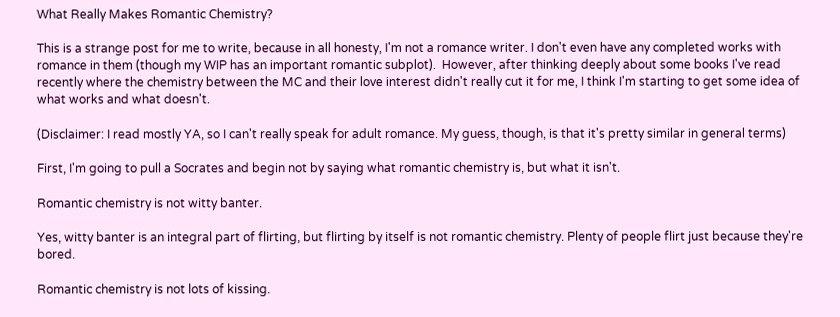What Really Makes Romantic Chemistry?

This is a strange post for me to write, because in all honesty, I'm not a romance writer. I don't even have any completed works with romance in them (though my WIP has an important romantic subplot).  However, after thinking deeply about some books I've read recently where the chemistry between the MC and their love interest didn't really cut it for me, I think I'm starting to get some idea of what works and what doesn't.

(Disclaimer: I read mostly YA, so I can't really speak for adult romance. My guess, though, is that it's pretty similar in general terms)

First, I'm going to pull a Socrates and begin not by saying what romantic chemistry is, but what it isn't.

Romantic chemistry is not witty banter.

Yes, witty banter is an integral part of flirting, but flirting by itself is not romantic chemistry. Plenty of people flirt just because they're bored.

Romantic chemistry is not lots of kissing.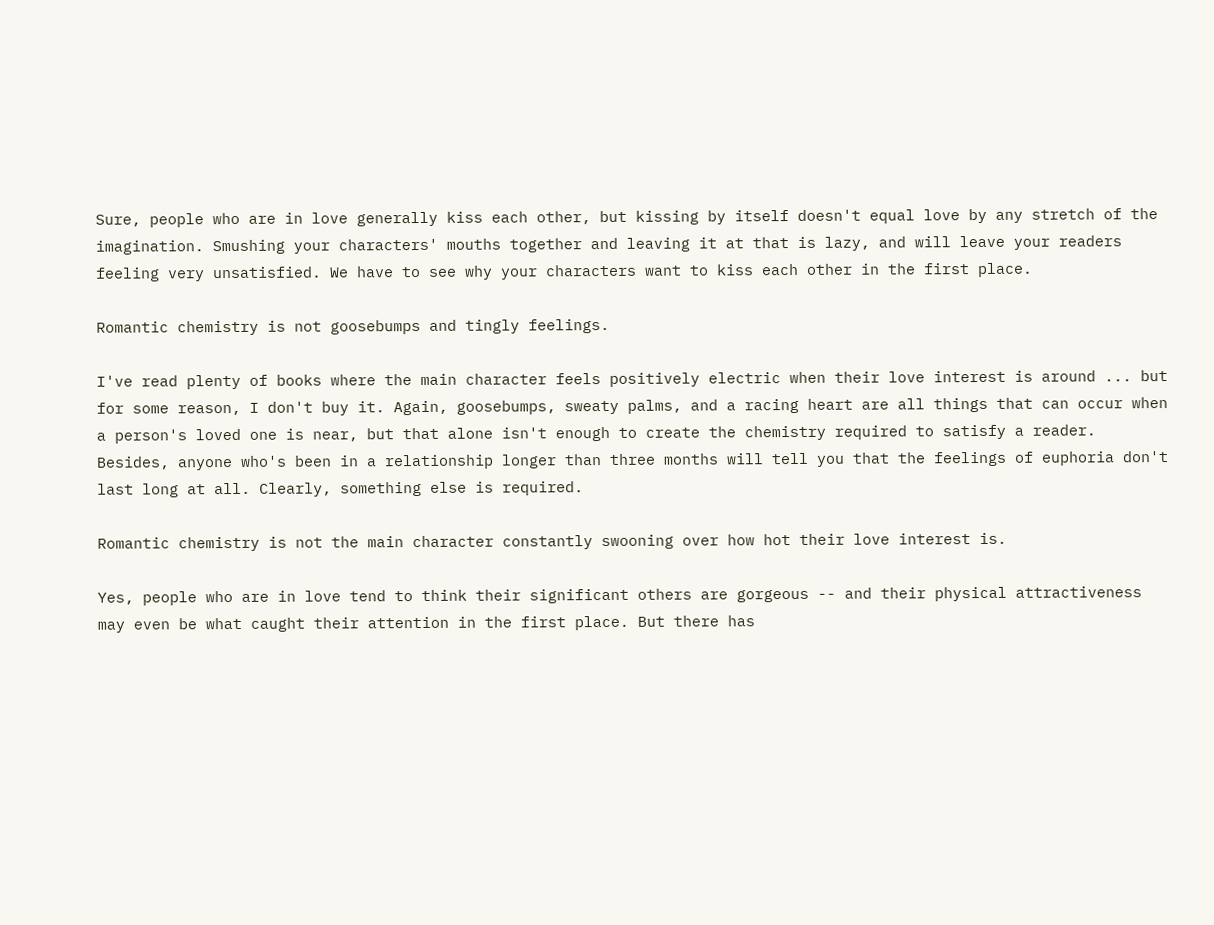Sure, people who are in love generally kiss each other, but kissing by itself doesn't equal love by any stretch of the imagination. Smushing your characters' mouths together and leaving it at that is lazy, and will leave your readers feeling very unsatisfied. We have to see why your characters want to kiss each other in the first place.

Romantic chemistry is not goosebumps and tingly feelings.

I've read plenty of books where the main character feels positively electric when their love interest is around ... but for some reason, I don't buy it. Again, goosebumps, sweaty palms, and a racing heart are all things that can occur when a person's loved one is near, but that alone isn't enough to create the chemistry required to satisfy a reader. Besides, anyone who's been in a relationship longer than three months will tell you that the feelings of euphoria don't last long at all. Clearly, something else is required.

Romantic chemistry is not the main character constantly swooning over how hot their love interest is.

Yes, people who are in love tend to think their significant others are gorgeous -- and their physical attractiveness may even be what caught their attention in the first place. But there has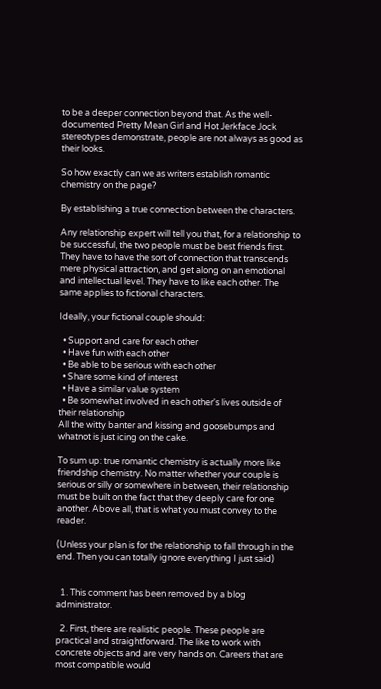to be a deeper connection beyond that. As the well-documented Pretty Mean Girl and Hot Jerkface Jock stereotypes demonstrate, people are not always as good as their looks.

So how exactly can we as writers establish romantic chemistry on the page?

By establishing a true connection between the characters.

Any relationship expert will tell you that, for a relationship to be successful, the two people must be best friends first. They have to have the sort of connection that transcends mere physical attraction, and get along on an emotional and intellectual level. They have to like each other. The same applies to fictional characters.

Ideally, your fictional couple should:

  • Support and care for each other
  • Have fun with each other
  • Be able to be serious with each other
  • Share some kind of interest
  • Have a similar value system
  • Be somewhat involved in each other's lives outside of their relationship
All the witty banter and kissing and goosebumps and whatnot is just icing on the cake.

To sum up: true romantic chemistry is actually more like friendship chemistry. No matter whether your couple is serious or silly or somewhere in between, their relationship must be built on the fact that they deeply care for one another. Above all, that is what you must convey to the reader.

(Unless your plan is for the relationship to fall through in the end. Then you can totally ignore everything I just said)


  1. This comment has been removed by a blog administrator.

  2. First, there are realistic people. These people are practical and straightforward. The like to work with concrete objects and are very hands on. Careers that are most compatible would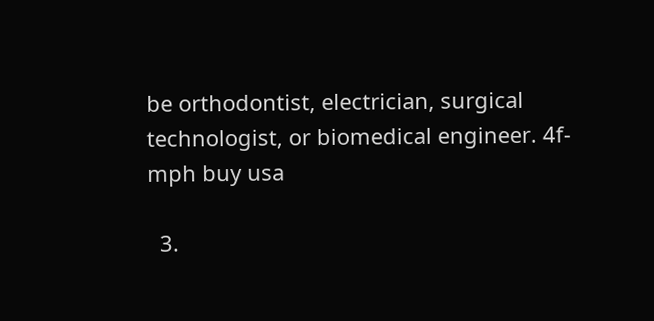be orthodontist, electrician, surgical technologist, or biomedical engineer. 4f-mph buy usa

  3.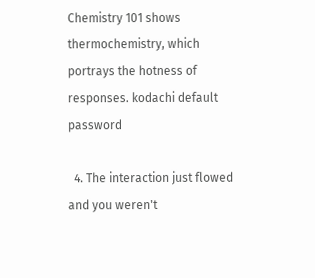Chemistry 101 shows thermochemistry, which portrays the hotness of responses. kodachi default password

  4. The interaction just flowed and you weren't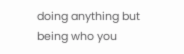doing anything but being who you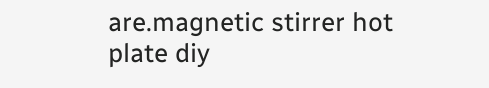are.magnetic stirrer hot plate diy